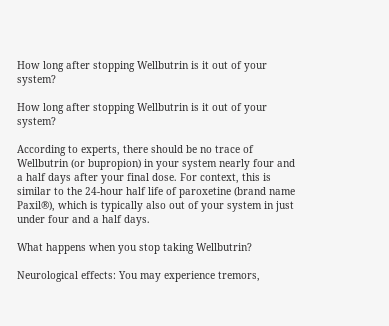How long after stopping Wellbutrin is it out of your system?

How long after stopping Wellbutrin is it out of your system?

According to experts, there should be no trace of Wellbutrin (or bupropion) in your system nearly four and a half days after your final dose. For context, this is similar to the 24-hour half life of paroxetine (brand name Paxil®), which is typically also out of your system in just under four and a half days.

What happens when you stop taking Wellbutrin?

Neurological effects: You may experience tremors,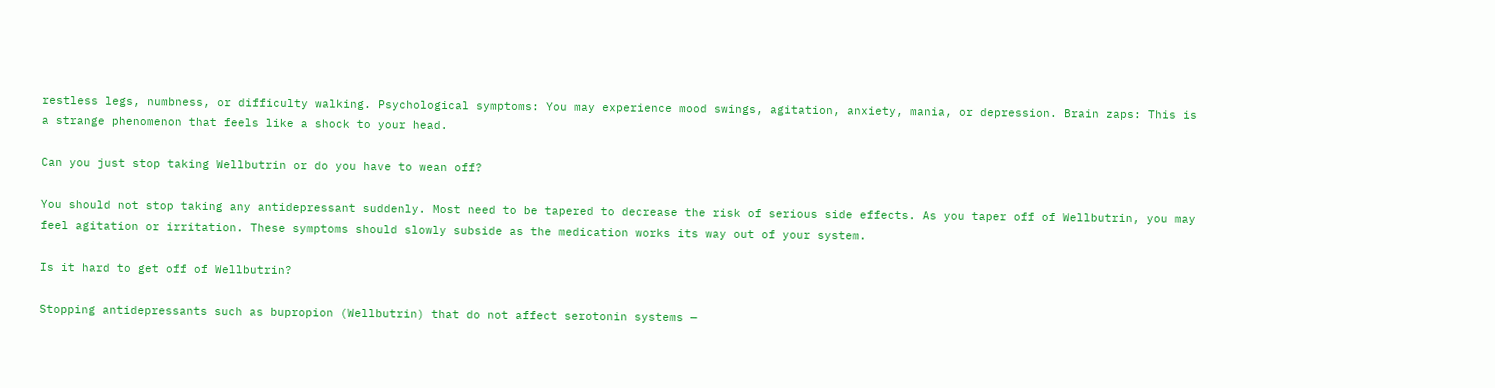restless legs, numbness, or difficulty walking. Psychological symptoms: You may experience mood swings, agitation, anxiety, mania, or depression. Brain zaps: This is a strange phenomenon that feels like a shock to your head.

Can you just stop taking Wellbutrin or do you have to wean off?

You should not stop taking any antidepressant suddenly. Most need to be tapered to decrease the risk of serious side effects. As you taper off of Wellbutrin, you may feel agitation or irritation. These symptoms should slowly subside as the medication works its way out of your system.

Is it hard to get off of Wellbutrin?

Stopping antidepressants such as bupropion (Wellbutrin) that do not affect serotonin systems —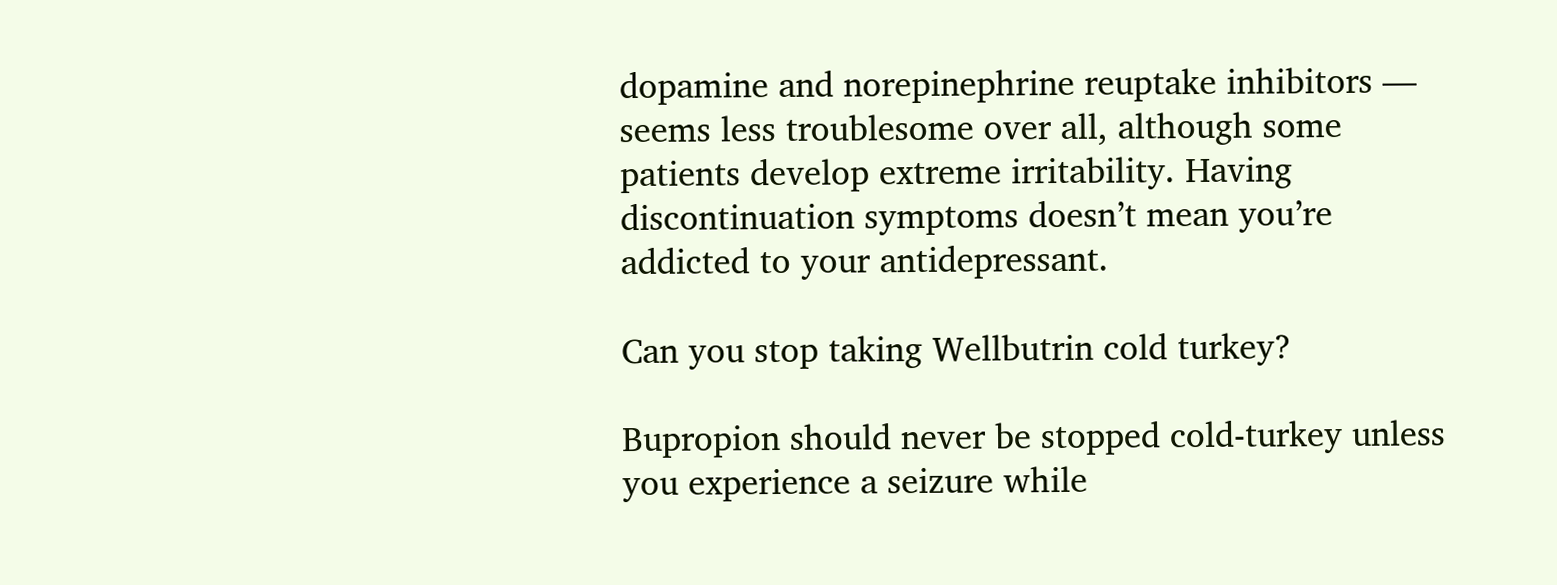dopamine and norepinephrine reuptake inhibitors — seems less troublesome over all, although some patients develop extreme irritability. Having discontinuation symptoms doesn’t mean you’re addicted to your antidepressant.

Can you stop taking Wellbutrin cold turkey?

Bupropion should never be stopped cold-turkey unless you experience a seizure while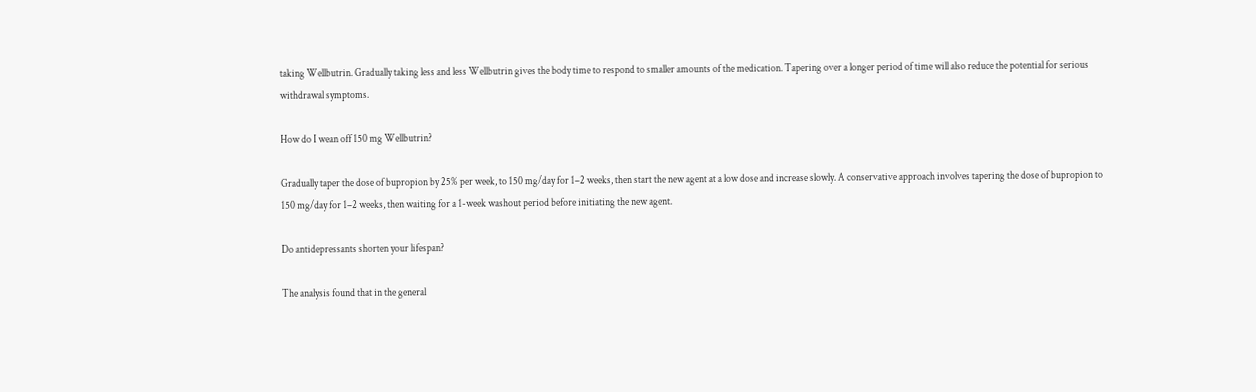taking Wellbutrin. Gradually taking less and less Wellbutrin gives the body time to respond to smaller amounts of the medication. Tapering over a longer period of time will also reduce the potential for serious withdrawal symptoms.

How do I wean off 150 mg Wellbutrin?

Gradually taper the dose of bupropion by 25% per week, to 150 mg/day for 1–2 weeks, then start the new agent at a low dose and increase slowly. A conservative approach involves tapering the dose of bupropion to 150 mg/day for 1–2 weeks, then waiting for a 1-week washout period before initiating the new agent.

Do antidepressants shorten your lifespan?

The analysis found that in the general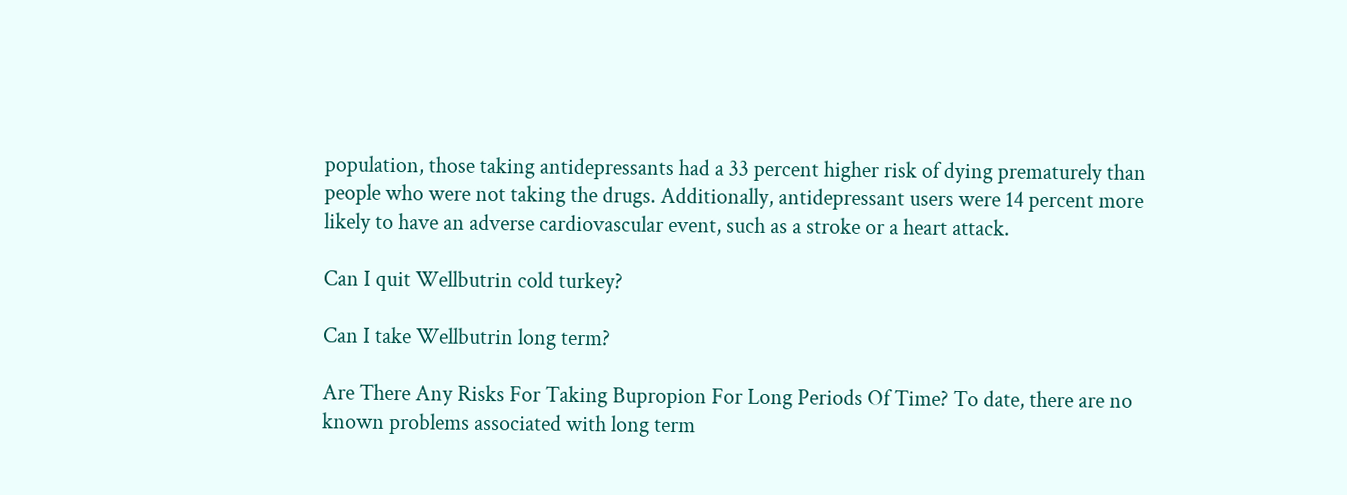population, those taking antidepressants had a 33 percent higher risk of dying prematurely than people who were not taking the drugs. Additionally, antidepressant users were 14 percent more likely to have an adverse cardiovascular event, such as a stroke or a heart attack.

Can I quit Wellbutrin cold turkey?

Can I take Wellbutrin long term?

Are There Any Risks For Taking Bupropion For Long Periods Of Time? To date, there are no known problems associated with long term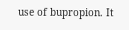use of bupropion. It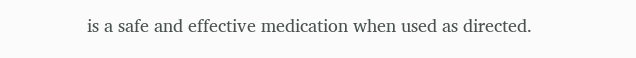is a safe and effective medication when used as directed.